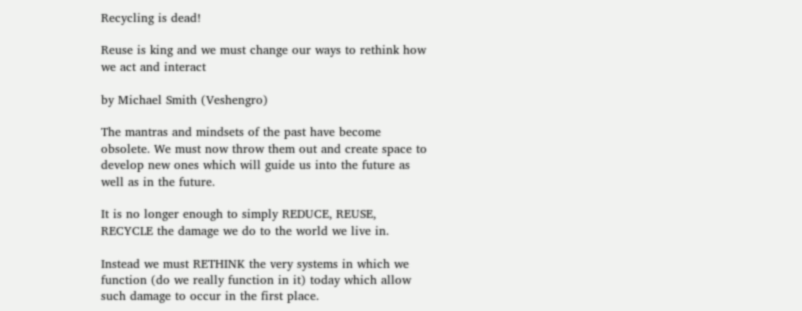Recycling is dead!

Reuse is king and we must change our ways to rethink how we act and interact

by Michael Smith (Veshengro)

The mantras and mindsets of the past have become obsolete. We must now throw them out and create space to develop new ones which will guide us into the future as well as in the future.

It is no longer enough to simply REDUCE, REUSE, RECYCLE the damage we do to the world we live in.

Instead we must RETHINK the very systems in which we function (do we really function in it) today which allow such damage to occur in the first place.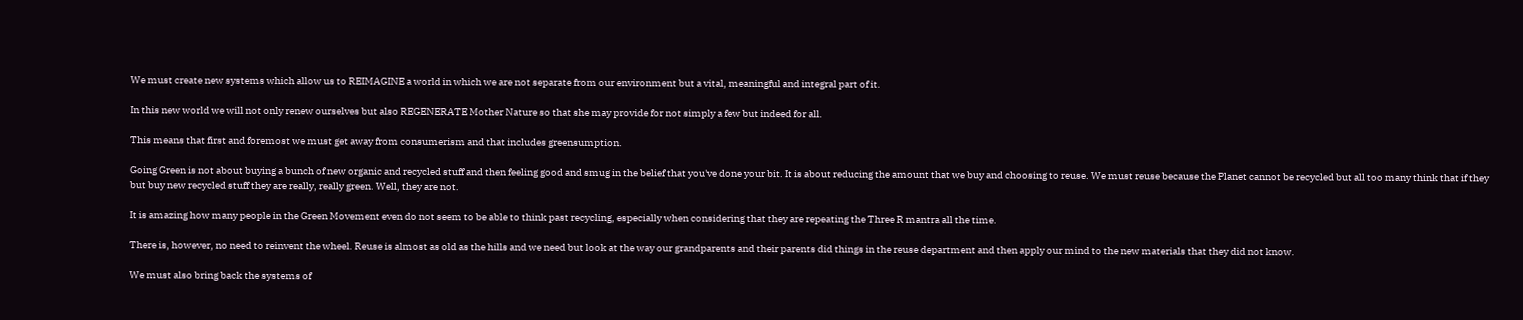We must create new systems which allow us to REIMAGINE a world in which we are not separate from our environment but a vital, meaningful and integral part of it.

In this new world we will not only renew ourselves but also REGENERATE Mother Nature so that she may provide for not simply a few but indeed for all.

This means that first and foremost we must get away from consumerism and that includes greensumption.

Going Green is not about buying a bunch of new organic and recycled stuff and then feeling good and smug in the belief that you've done your bit. It is about reducing the amount that we buy and choosing to reuse. We must reuse because the Planet cannot be recycled but all too many think that if they but buy new recycled stuff they are really, really green. Well, they are not.

It is amazing how many people in the Green Movement even do not seem to be able to think past recycling, especially when considering that they are repeating the Three R mantra all the time.

There is, however, no need to reinvent the wheel. Reuse is almost as old as the hills and we need but look at the way our grandparents and their parents did things in the reuse department and then apply our mind to the new materials that they did not know.

We must also bring back the systems of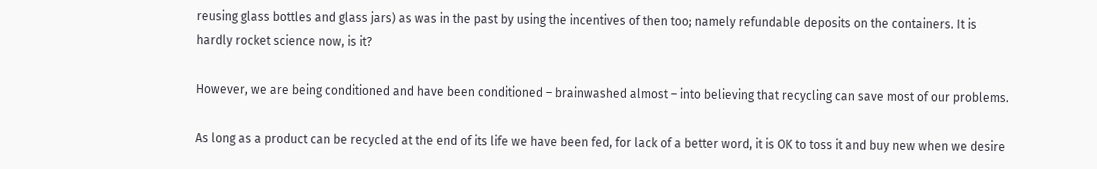reusing glass bottles and glass jars) as was in the past by using the incentives of then too; namely refundable deposits on the containers. It is hardly rocket science now, is it?

However, we are being conditioned and have been conditioned – brainwashed almost – into believing that recycling can save most of our problems.

As long as a product can be recycled at the end of its life we have been fed, for lack of a better word, it is OK to toss it and buy new when we desire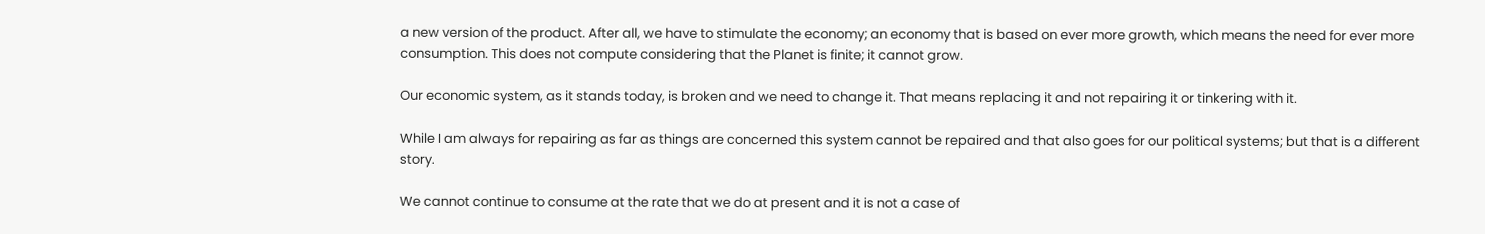a new version of the product. After all, we have to stimulate the economy; an economy that is based on ever more growth, which means the need for ever more consumption. This does not compute considering that the Planet is finite; it cannot grow.

Our economic system, as it stands today, is broken and we need to change it. That means replacing it and not repairing it or tinkering with it.

While I am always for repairing as far as things are concerned this system cannot be repaired and that also goes for our political systems; but that is a different story.

We cannot continue to consume at the rate that we do at present and it is not a case of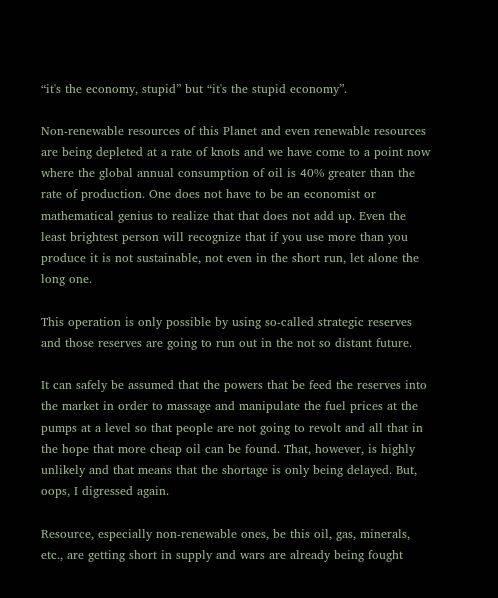“it's the economy, stupid” but “it's the stupid economy”.

Non-renewable resources of this Planet and even renewable resources are being depleted at a rate of knots and we have come to a point now where the global annual consumption of oil is 40% greater than the rate of production. One does not have to be an economist or mathematical genius to realize that that does not add up. Even the least brightest person will recognize that if you use more than you produce it is not sustainable, not even in the short run, let alone the long one.

This operation is only possible by using so-called strategic reserves and those reserves are going to run out in the not so distant future.

It can safely be assumed that the powers that be feed the reserves into the market in order to massage and manipulate the fuel prices at the pumps at a level so that people are not going to revolt and all that in the hope that more cheap oil can be found. That, however, is highly unlikely and that means that the shortage is only being delayed. But, oops, I digressed again.

Resource, especially non-renewable ones, be this oil, gas, minerals, etc., are getting short in supply and wars are already being fought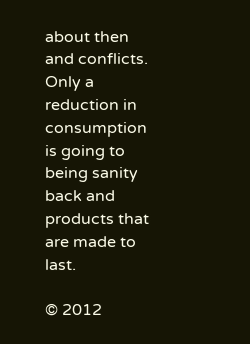about then and conflicts. Only a reduction in consumption is going to being sanity back and products that are made to last.

© 2012